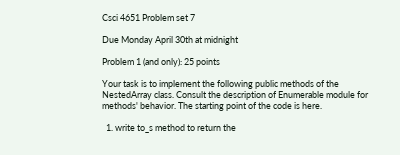Csci 4651 Problem set 7

Due Monday April 30th at midnight

Problem 1 (and only): 25 points

Your task is to implement the following public methods of the NestedArray class. Consult the description of Enumerable module for methods' behavior. The starting point of the code is here.

  1. write to_s method to return the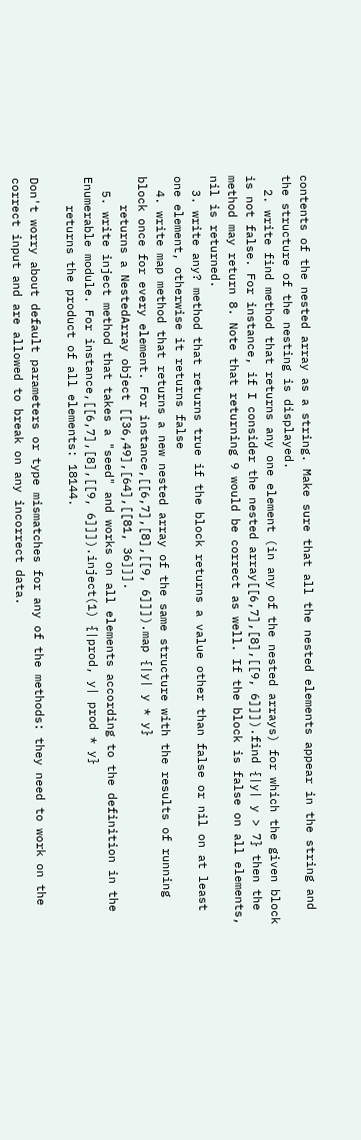contents of the nested array as a string. Make sure that all the nested elements appear in the string and the structure of the nesting is displayed.
  2. write find method that returns any one element (in any of the nested arrays) for which the given block is not false. For instance, if I consider the nested array[[6,7],[8],[[9, 6]]]).find {|y| y > 7} then the method may return 8. Note that returning 9 would be correct as well. If the block is false on all elements, nil is returned.
  3. write any? method that returns true if the block returns a value other than false or nil on at least one element, otherwise it returns false
  4. write map method that returns a new nested array of the same structure with the results of running block once for every element. For instance,[[6,7],[8],[[9, 6]]]).map {|y| y * y}
    returns a NestedArray object [[36,49],[64],[[81, 36]]].
  5. write inject method that takes a "seed" and works on all elements according to the definition in the Enumerable module. For instance,[[6,7],[8],[[9, 6]]]).inject(1) {|prod, y| prod * y}
    returns the product of all elements: 18144.

Don't worry about default parameters or type mismatches for any of the methods: they need to work on the correct input and are allowed to break on any incorrect data.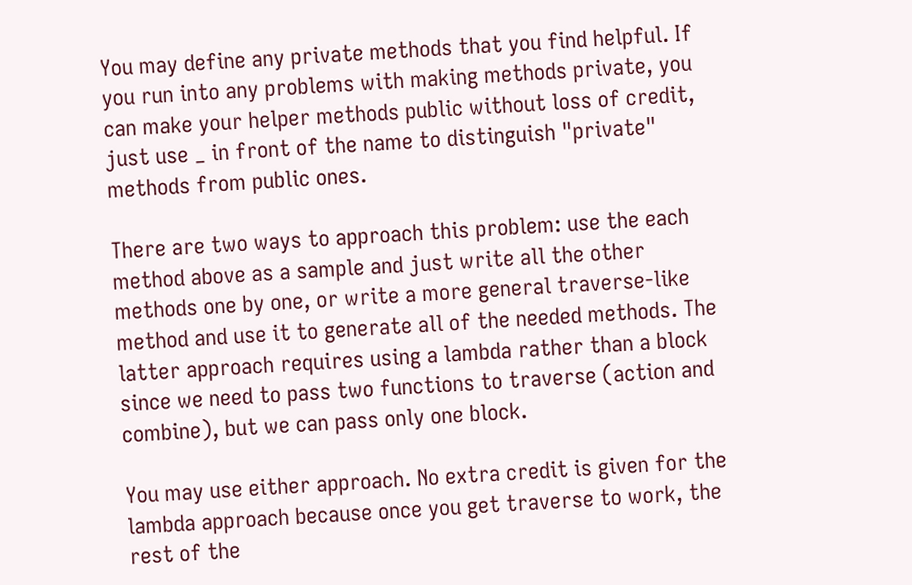You may define any private methods that you find helpful. If you run into any problems with making methods private, you can make your helper methods public without loss of credit, just use _ in front of the name to distinguish "private" methods from public ones.

There are two ways to approach this problem: use the each method above as a sample and just write all the other methods one by one, or write a more general traverse-like method and use it to generate all of the needed methods. The latter approach requires using a lambda rather than a block since we need to pass two functions to traverse (action and combine), but we can pass only one block.

You may use either approach. No extra credit is given for the lambda approach because once you get traverse to work, the rest of the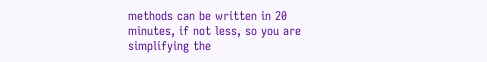methods can be written in 20 minutes, if not less, so you are simplifying the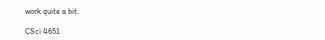work quite a bit.

CSci 4651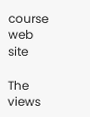course web site

The views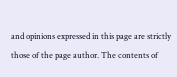and opinions expressed in this page are strictly those of the page author. The contents of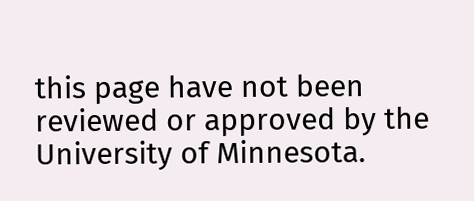this page have not been reviewed or approved by the University of Minnesota.